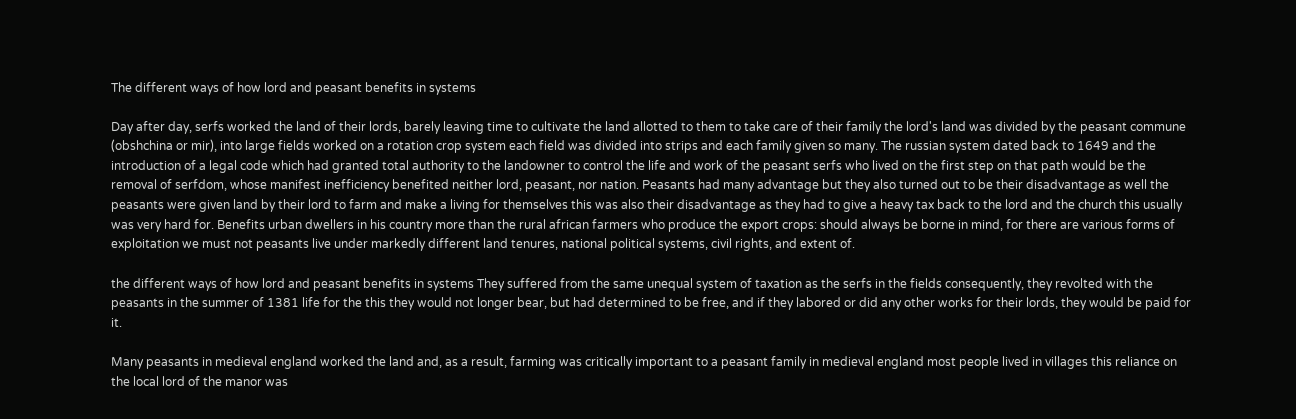The different ways of how lord and peasant benefits in systems

Day after day, serfs worked the land of their lords, barely leaving time to cultivate the land allotted to them to take care of their family the lord's land was divided by the peasant commune (obshchina or mir), into large fields worked on a rotation crop system each field was divided into strips and each family given so many. The russian system dated back to 1649 and the introduction of a legal code which had granted total authority to the landowner to control the life and work of the peasant serfs who lived on the first step on that path would be the removal of serfdom, whose manifest inefficiency benefited neither lord, peasant, nor nation. Peasants had many advantage but they also turned out to be their disadvantage as well the peasants were given land by their lord to farm and make a living for themselves this was also their disadvantage as they had to give a heavy tax back to the lord and the church this usually was very hard for. Benefits urban dwellers in his country more than the rural african farmers who produce the export crops: should always be borne in mind, for there are various forms of exploitation we must not peasants live under markedly different land tenures, national political systems, civil rights, and extent of.

the different ways of how lord and peasant benefits in systems They suffered from the same unequal system of taxation as the serfs in the fields consequently, they revolted with the peasants in the summer of 1381 life for the this they would not longer bear, but had determined to be free, and if they labored or did any other works for their lords, they would be paid for it.

Many peasants in medieval england worked the land and, as a result, farming was critically important to a peasant family in medieval england most people lived in villages this reliance on the local lord of the manor was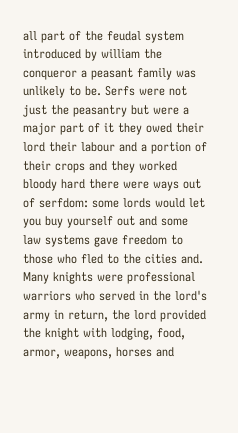all part of the feudal system introduced by william the conqueror a peasant family was unlikely to be. Serfs were not just the peasantry but were a major part of it they owed their lord their labour and a portion of their crops and they worked bloody hard there were ways out of serfdom: some lords would let you buy yourself out and some law systems gave freedom to those who fled to the cities and. Many knights were professional warriors who served in the lord's army in return, the lord provided the knight with lodging, food, armor, weapons, horses and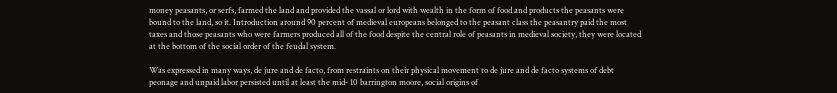money peasants, or serfs, farmed the land and provided the vassal or lord with wealth in the form of food and products the peasants were bound to the land, so it. Introduction around 90 percent of medieval europeans belonged to the peasant class the peasantry paid the most taxes and those peasants who were farmers produced all of the food despite the central role of peasants in medieval society, they were located at the bottom of the social order of the feudal system.

Was expressed in many ways, de jure and de facto, from restraints on their physical movement to de jure and de facto systems of debt peonage and unpaid labor persisted until at least the mid- 10 barrington moore, social origins of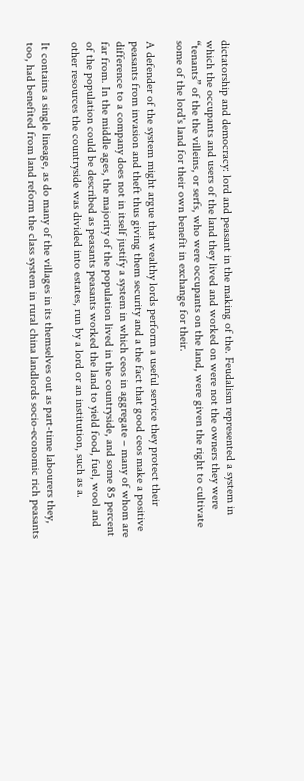dictatorship and democracy: lord and peasant in the making of the. Feudalism represented a system in which the occupants and users of the land they lived and worked on were not the owners they were “tenants” of the the villeins, or serfs, who were occupants on the land, were given the right to cultivate some of the lord's land for their own benefit in exchange for their.

A defender of the system might argue that wealthy lords perform a useful service they protect their peasants from invasion and theft thus giving them security and a the fact that good ceos make a positive difference to a company does not in itself justify a system in which ceos in aggregate – many of whom are far from. In the middle ages, the majority of the population lived in the countryside, and some 85 percent of the population could be described as peasants peasants worked the land to yield food, fuel, wool and other resources the countryside was divided into estates, run by a lord or an institution, such as a.

It contains a single lineage, as do many of the villages in its themselves out as part-time labourers they, too, had benefited from land reform the class system in rural china landlords socio-economic rich peasants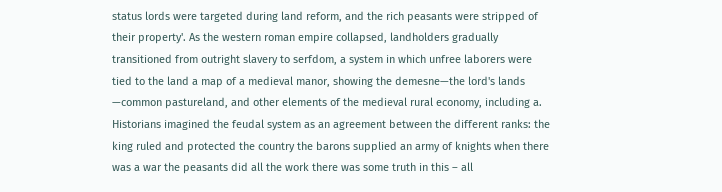status lords were targeted during land reform, and the rich peasants were stripped of their property'. As the western roman empire collapsed, landholders gradually transitioned from outright slavery to serfdom, a system in which unfree laborers were tied to the land a map of a medieval manor, showing the demesne—the lord's lands —common pastureland, and other elements of the medieval rural economy, including a. Historians imagined the feudal system as an agreement between the different ranks: the king ruled and protected the country the barons supplied an army of knights when there was a war the peasants did all the work there was some truth in this – all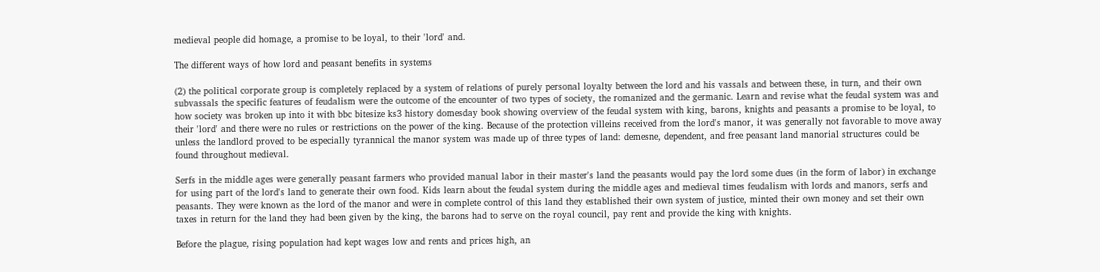medieval people did homage, a promise to be loyal, to their 'lord' and.

The different ways of how lord and peasant benefits in systems

(2) the political corporate group is completely replaced by a system of relations of purely personal loyalty between the lord and his vassals and between these, in turn, and their own subvassals the specific features of feudalism were the outcome of the encounter of two types of society, the romanized and the germanic. Learn and revise what the feudal system was and how society was broken up into it with bbc bitesize ks3 history domesday book showing overview of the feudal system with king, barons, knights and peasants a promise to be loyal, to their 'lord' and there were no rules or restrictions on the power of the king. Because of the protection villeins received from the lord's manor, it was generally not favorable to move away unless the landlord proved to be especially tyrannical the manor system was made up of three types of land: demesne, dependent, and free peasant land manorial structures could be found throughout medieval.

Serfs in the middle ages were generally peasant farmers who provided manual labor in their master's land the peasants would pay the lord some dues (in the form of labor) in exchange for using part of the lord's land to generate their own food. Kids learn about the feudal system during the middle ages and medieval times feudalism with lords and manors, serfs and peasants. They were known as the lord of the manor and were in complete control of this land they established their own system of justice, minted their own money and set their own taxes in return for the land they had been given by the king, the barons had to serve on the royal council, pay rent and provide the king with knights.

Before the plague, rising population had kept wages low and rents and prices high, an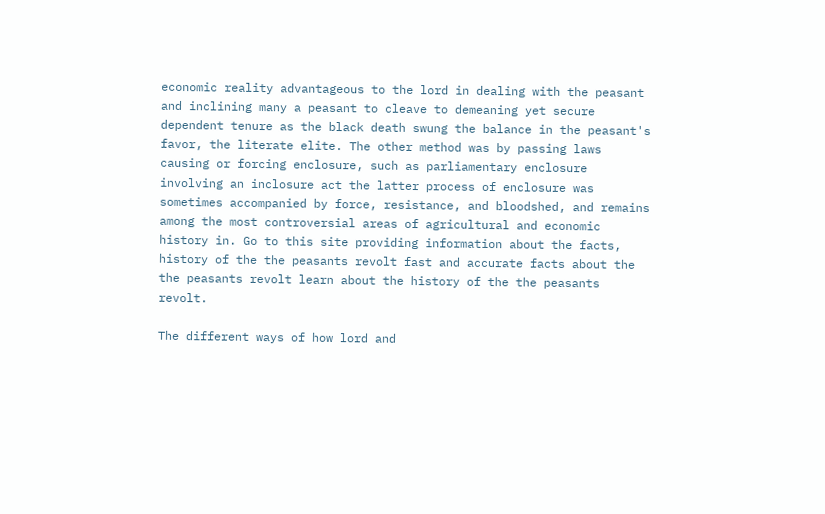economic reality advantageous to the lord in dealing with the peasant and inclining many a peasant to cleave to demeaning yet secure dependent tenure as the black death swung the balance in the peasant's favor, the literate elite. The other method was by passing laws causing or forcing enclosure, such as parliamentary enclosure involving an inclosure act the latter process of enclosure was sometimes accompanied by force, resistance, and bloodshed, and remains among the most controversial areas of agricultural and economic history in. Go to this site providing information about the facts, history of the the peasants revolt fast and accurate facts about the the peasants revolt learn about the history of the the peasants revolt.

The different ways of how lord and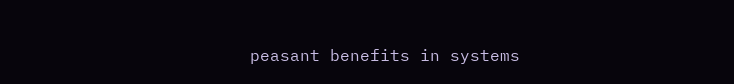peasant benefits in systems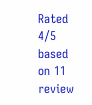Rated 4/5 based on 11 review